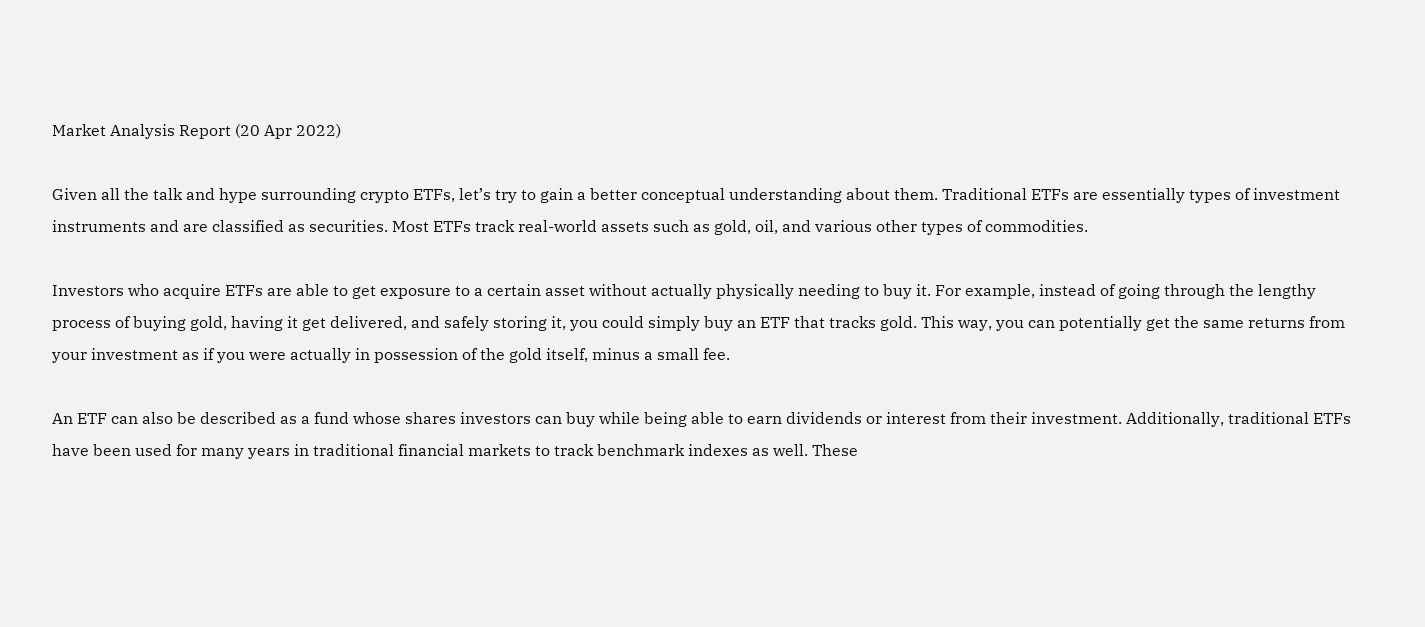Market Analysis Report (20 Apr 2022)

Given all the talk and hype surrounding crypto ETFs, let’s try to gain a better conceptual understanding about them. Traditional ETFs are essentially types of investment instruments and are classified as securities. Most ETFs track real-world assets such as gold, oil, and various other types of commodities.

Investors who acquire ETFs are able to get exposure to a certain asset without actually physically needing to buy it. For example, instead of going through the lengthy process of buying gold, having it get delivered, and safely storing it, you could simply buy an ETF that tracks gold. This way, you can potentially get the same returns from your investment as if you were actually in possession of the gold itself, minus a small fee.

An ETF can also be described as a fund whose shares investors can buy while being able to earn dividends or interest from their investment. Additionally, traditional ETFs have been used for many years in traditional financial markets to track benchmark indexes as well. These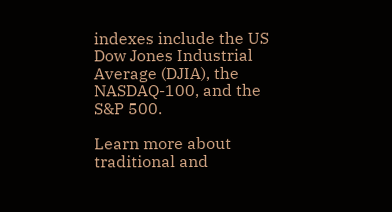indexes include the US Dow Jones Industrial Average (DJIA), the NASDAQ-100, and the S&P 500.

Learn more about traditional and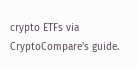crypto ETFs via CryptoCompare’s guide.